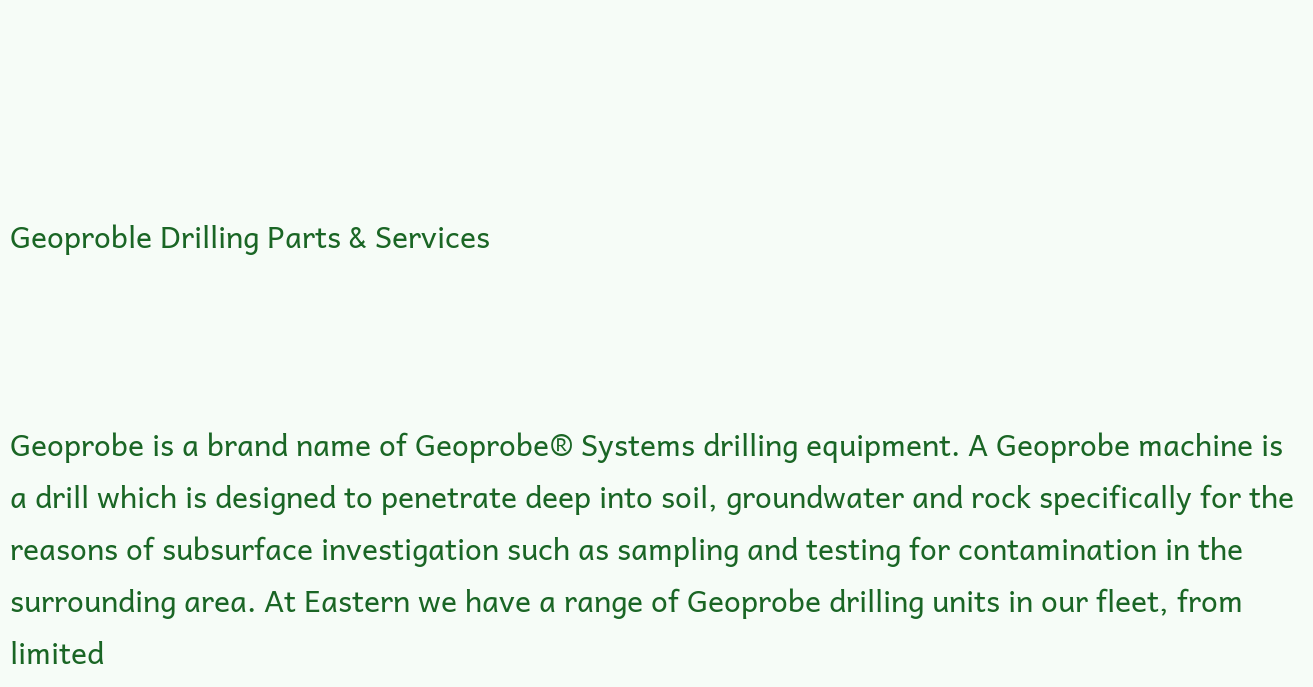Geoproble Drilling Parts & Services



Geoprobe is a brand name of Geoprobe® Systems drilling equipment. A Geoprobe machine is a drill which is designed to penetrate deep into soil, groundwater and rock specifically for the reasons of subsurface investigation such as sampling and testing for contamination in the surrounding area. At Eastern we have a range of Geoprobe drilling units in our fleet, from limited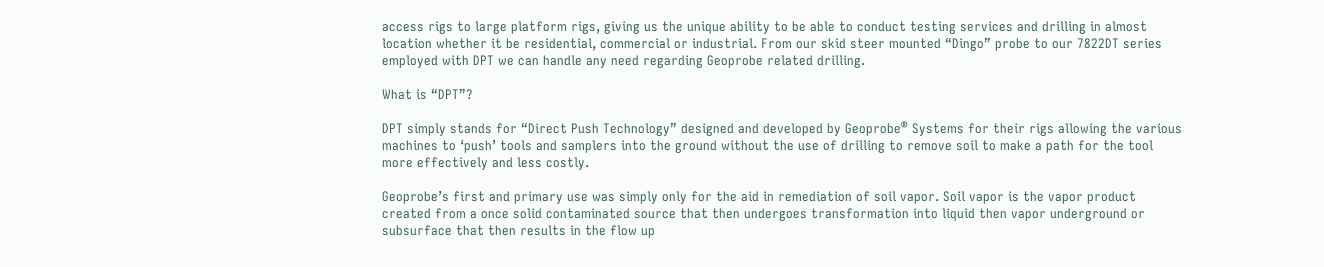access rigs to large platform rigs, giving us the unique ability to be able to conduct testing services and drilling in almost location whether it be residential, commercial or industrial. From our skid steer mounted “Dingo” probe to our 7822DT series employed with DPT we can handle any need regarding Geoprobe related drilling.

What is “DPT”?

DPT simply stands for “Direct Push Technology” designed and developed by Geoprobe® Systems for their rigs allowing the various machines to ‘push’ tools and samplers into the ground without the use of drilling to remove soil to make a path for the tool more effectively and less costly.

Geoprobe’s first and primary use was simply only for the aid in remediation of soil vapor. Soil vapor is the vapor product created from a once solid contaminated source that then undergoes transformation into liquid then vapor underground or subsurface that then results in the flow up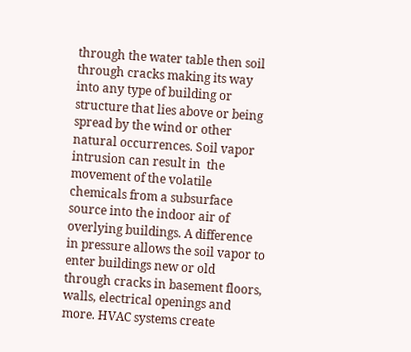through the water table then soil through cracks making its way into any type of building or structure that lies above or being spread by the wind or other natural occurrences. Soil vapor intrusion can result in  the movement of the volatile chemicals from a subsurface source into the indoor air of overlying buildings. A difference in pressure allows the soil vapor to enter buildings new or old through cracks in basement floors, walls, electrical openings and more. HVAC systems create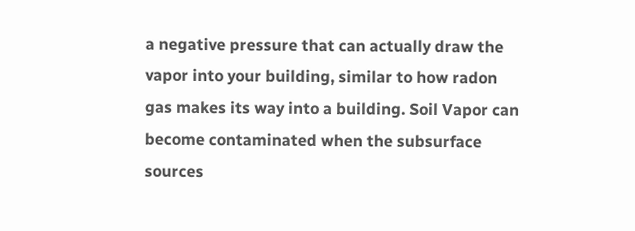a negative pressure that can actually draw the vapor into your building, similar to how radon gas makes its way into a building. Soil Vapor can become contaminated when the subsurface sources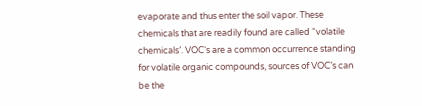evaporate and thus enter the soil vapor. These chemicals that are readily found are called “volatile chemicals’. VOC‘s are a common occurrence standing for volatile organic compounds, sources of VOC’s can be the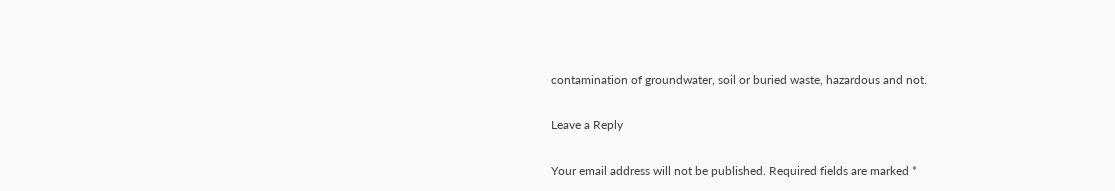contamination of groundwater, soil or buried waste, hazardous and not.

Leave a Reply

Your email address will not be published. Required fields are marked *